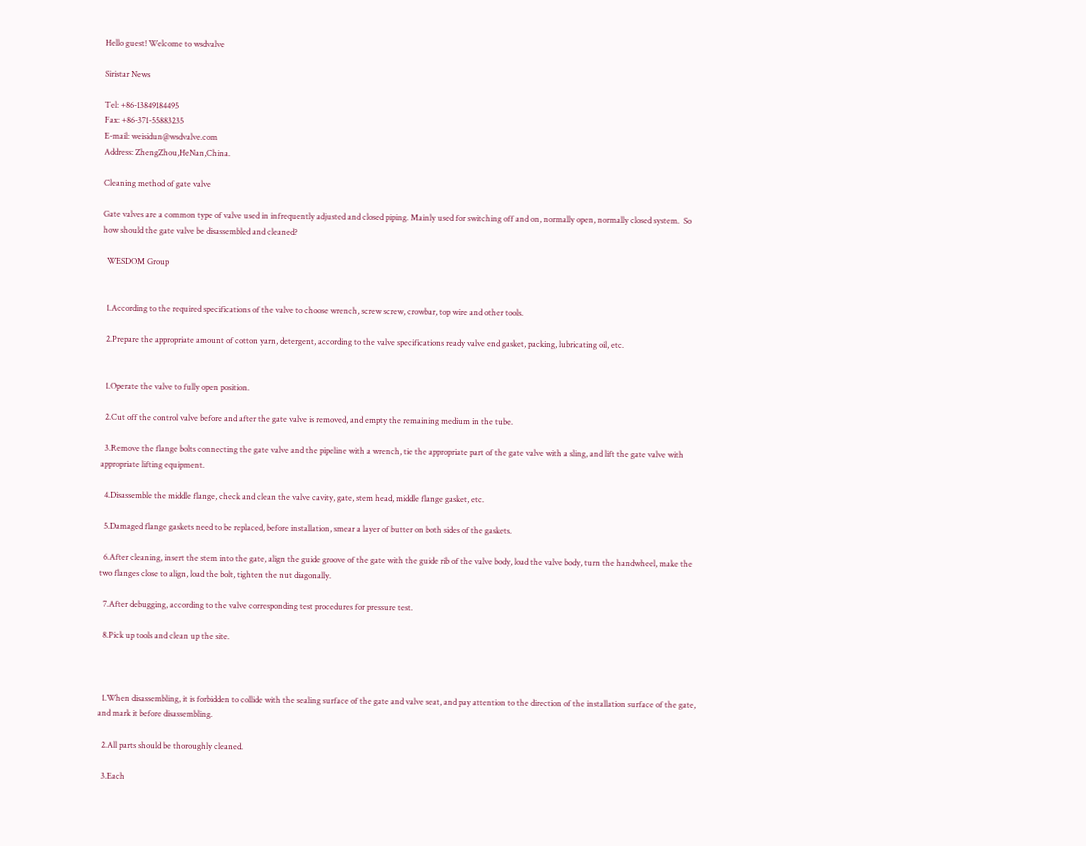Hello guest! Welcome to wsdvalve

Siristar News

Tel: +86-13849184495
Fax: +86-371-55883235
E-mail: weisidun@wsdvalve.com
Address: ZhengZhou,HeNan,China.

Cleaning method of gate valve

Gate valves are a common type of valve used in infrequently adjusted and closed piping. Mainly used for switching off and on, normally open, normally closed system.  So how should the gate valve be disassembled and cleaned?

  WESDOM Group


  1.According to the required specifications of the valve to choose wrench, screw screw, crowbar, top wire and other tools.

  2.Prepare the appropriate amount of cotton yarn, detergent, according to the valve specifications ready valve end gasket, packing, lubricating oil, etc.


  1.Operate the valve to fully open position.

  2.Cut off the control valve before and after the gate valve is removed, and empty the remaining medium in the tube.

  3.Remove the flange bolts connecting the gate valve and the pipeline with a wrench, tie the appropriate part of the gate valve with a sling, and lift the gate valve with appropriate lifting equipment.

  4.Disassemble the middle flange, check and clean the valve cavity, gate, stem head, middle flange gasket, etc.

  5.Damaged flange gaskets need to be replaced, before installation, smear a layer of butter on both sides of the gaskets.

  6.After cleaning, insert the stem into the gate, align the guide groove of the gate with the guide rib of the valve body, load the valve body, turn the handwheel, make the two flanges close to align, load the bolt, tighten the nut diagonally.

  7.After debugging, according to the valve corresponding test procedures for pressure test.

  8.Pick up tools and clean up the site.



  1.When disassembling, it is forbidden to collide with the sealing surface of the gate and valve seat, and pay attention to the direction of the installation surface of the gate, and mark it before disassembling.

  2.All parts should be thoroughly cleaned.

  3.Each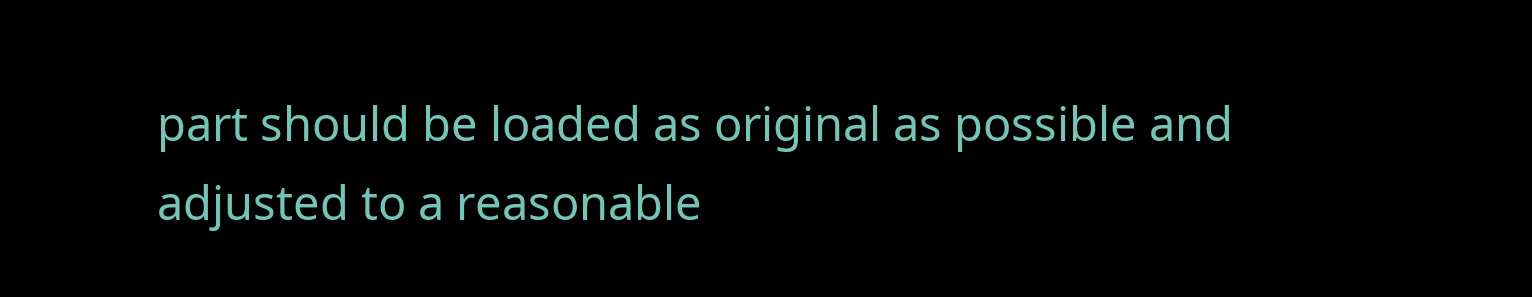part should be loaded as original as possible and adjusted to a reasonable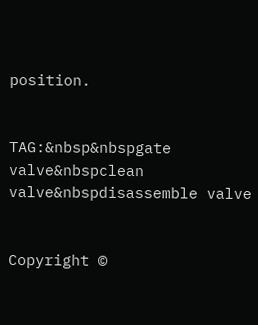position.


TAG:&nbsp&nbspgate valve&nbspclean valve&nbspdisassemble valve


Copyright ©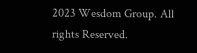2023 Wesdom Group. All rights Reserved.